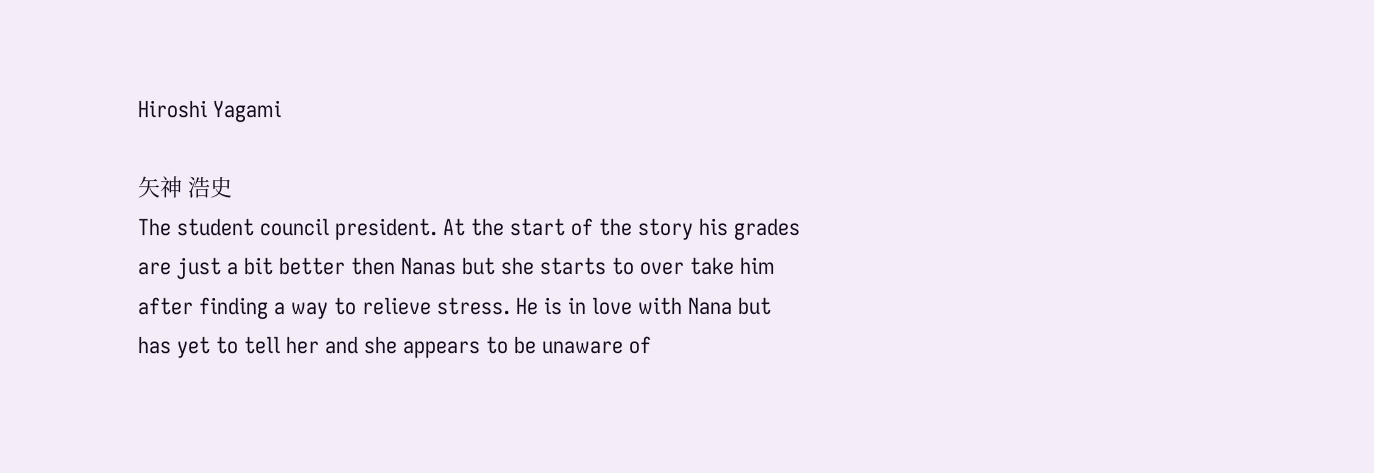Hiroshi Yagami

矢神 浩史
The student council president. At the start of the story his grades are just a bit better then Nanas but she starts to over take him after finding a way to relieve stress. He is in love with Nana but has yet to tell her and she appears to be unaware of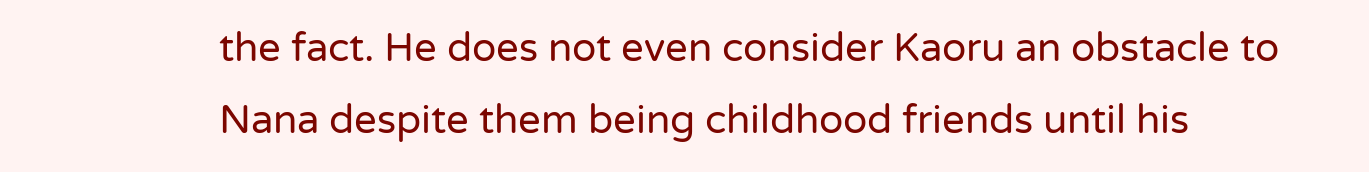the fact. He does not even consider Kaoru an obstacle to Nana despite them being childhood friends until his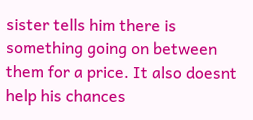sister tells him there is something going on between them for a price. It also doesnt help his chances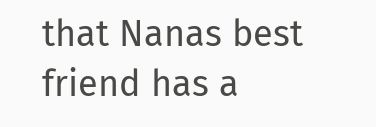that Nanas best friend has a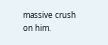massive crush on him.